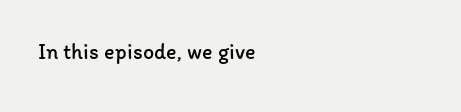In this episode, we give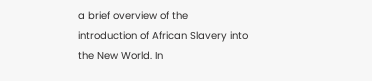a brief overview of the introduction of African Slavery into the New World. In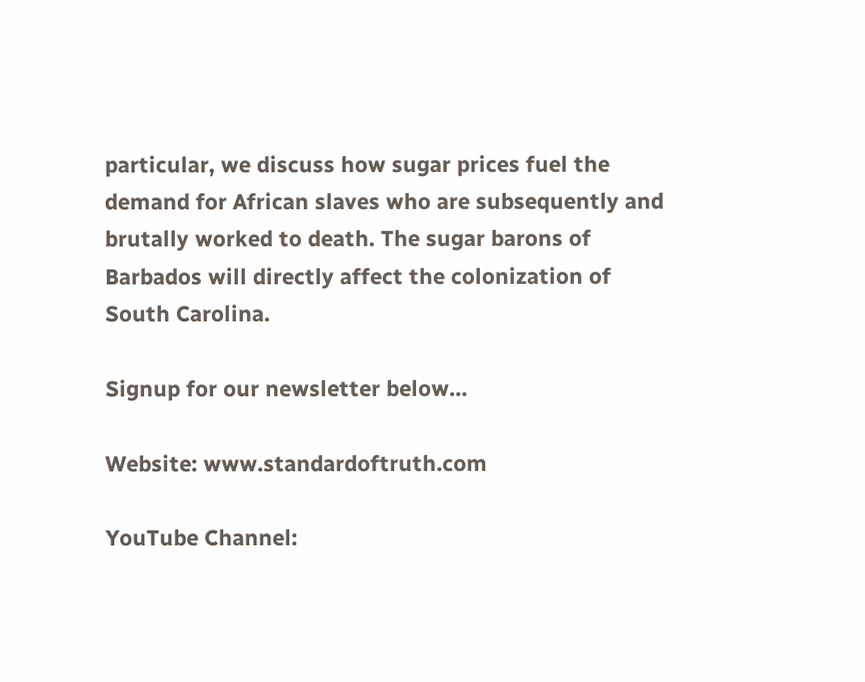particular, we discuss how sugar prices fuel the demand for African slaves who are subsequently and brutally worked to death. The sugar barons of Barbados will directly affect the colonization of South Carolina.

Signup for our newsletter below…

Website: www.standardoftruth.com

YouTube Channel: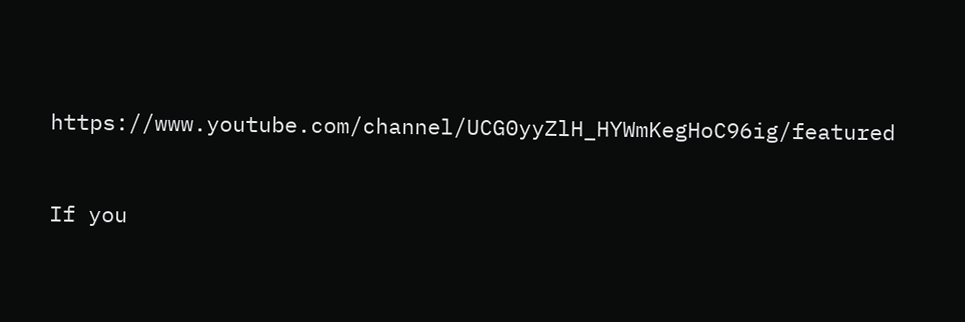https://www.youtube.com/channel/UCG0yyZlH_HYWmKegHoC96ig/featured


If you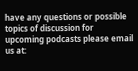have any questions or possible topics of discussion for upcoming podcasts please email us at: